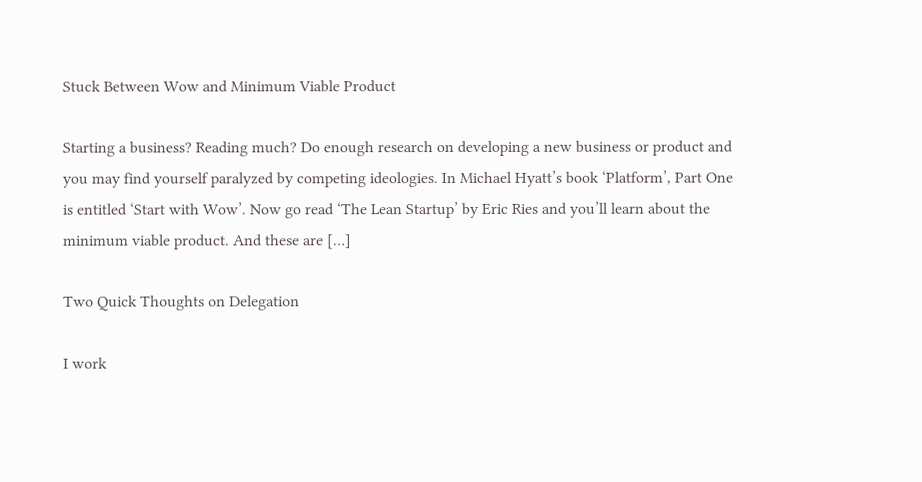Stuck Between Wow and Minimum Viable Product

Starting a business? Reading much? Do enough research on developing a new business or product and you may find yourself paralyzed by competing ideologies. In Michael Hyatt’s book ‘Platform’, Part One is entitled ‘Start with Wow’. Now go read ‘The Lean Startup’ by Eric Ries and you’ll learn about the minimum viable product. And these are […]

Two Quick Thoughts on Delegation

I work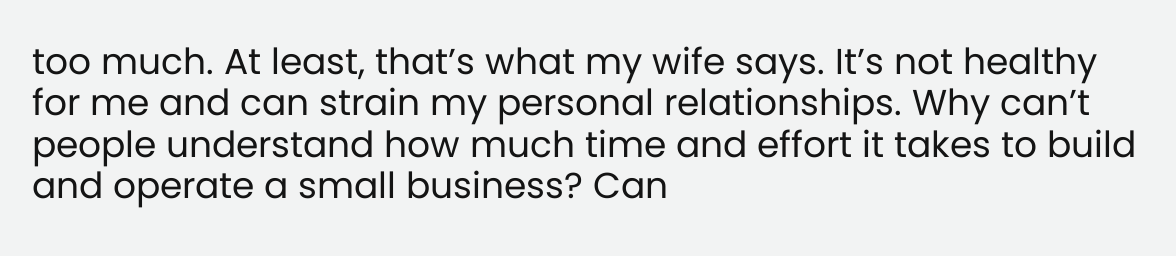too much. At least, that’s what my wife says. It’s not healthy for me and can strain my personal relationships. Why can’t people understand how much time and effort it takes to build and operate a small business? Can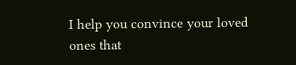I help you convince your loved ones that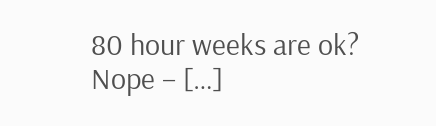80 hour weeks are ok? Nope – […]